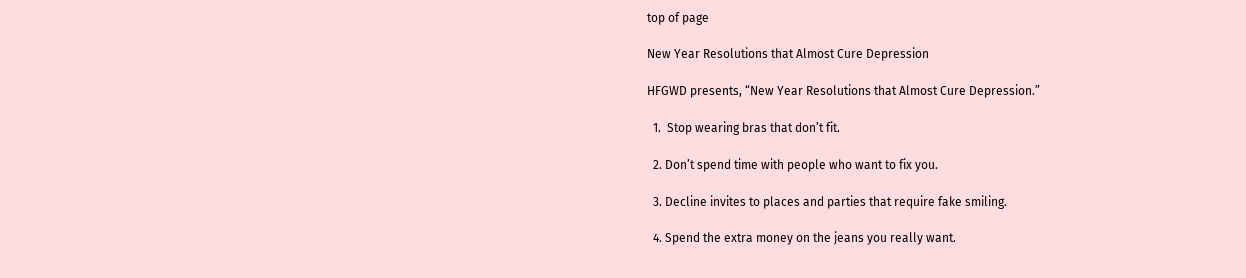top of page

New Year Resolutions that Almost Cure Depression

HFGWD presents, “New Year Resolutions that Almost Cure Depression.”

  1.  Stop wearing bras that don’t fit.

  2. Don’t spend time with people who want to fix you.

  3. Decline invites to places and parties that require fake smiling.

  4. Spend the extra money on the jeans you really want.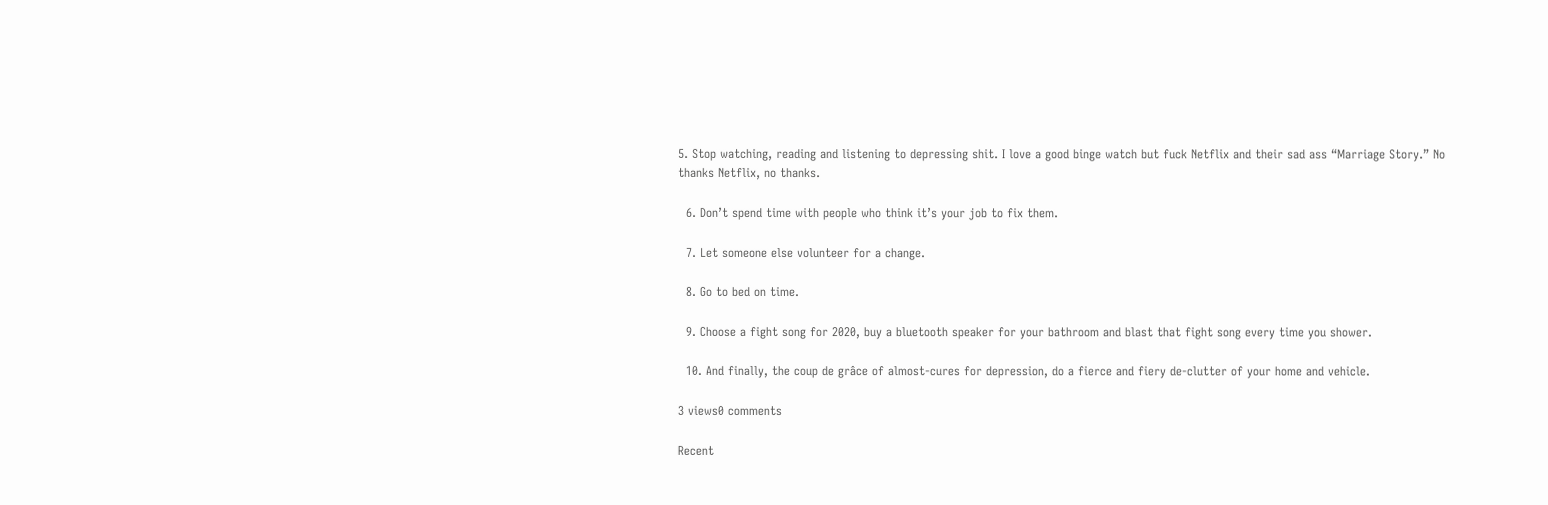5. Stop watching, reading and listening to depressing shit. I love a good binge watch but fuck Netflix and their sad ass “Marriage Story.” No thanks Netflix, no thanks.

  6. Don’t spend time with people who think it’s your job to fix them.

  7. Let someone else volunteer for a change.

  8. Go to bed on time.

  9. Choose a fight song for 2020, buy a bluetooth speaker for your bathroom and blast that fight song every time you shower.

  10. And finally, the coup de grâce of almost-cures for depression, do a fierce and fiery de-clutter of your home and vehicle.

3 views0 comments

Recent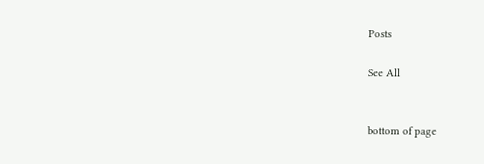Posts

See All


bottom of page